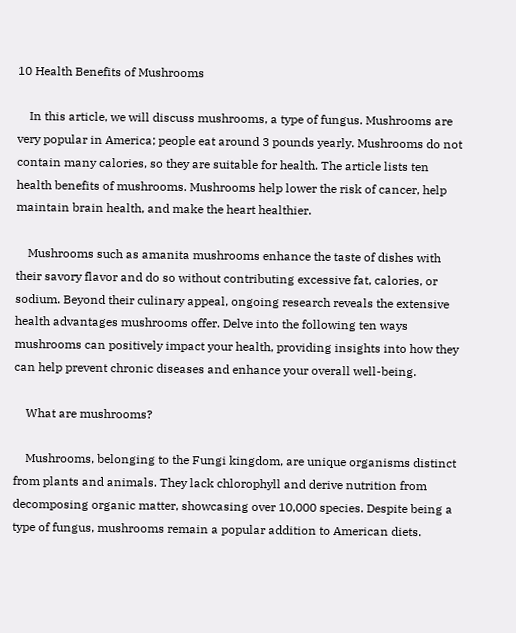10 Health Benefits of Mushrooms

    In this article, we will discuss mushrooms, a type of fungus. Mushrooms are very popular in America; people eat around 3 pounds yearly. Mushrooms do not contain many calories, so they are suitable for health. The article lists ten health benefits of mushrooms. Mushrooms help lower the risk of cancer, help maintain brain health, and make the heart healthier.

    Mushrooms such as amanita mushrooms enhance the taste of dishes with their savory flavor and do so without contributing excessive fat, calories, or sodium. Beyond their culinary appeal, ongoing research reveals the extensive health advantages mushrooms offer. Delve into the following ten ways mushrooms can positively impact your health, providing insights into how they can help prevent chronic diseases and enhance your overall well-being.

    What are mushrooms?

    Mushrooms, belonging to the Fungi kingdom, are unique organisms distinct from plants and animals. They lack chlorophyll and derive nutrition from decomposing organic matter, showcasing over 10,000 species. Despite being a type of fungus, mushrooms remain a popular addition to American diets.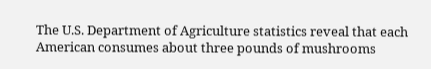The U.S. Department of Agriculture statistics reveal that each American consumes about three pounds of mushrooms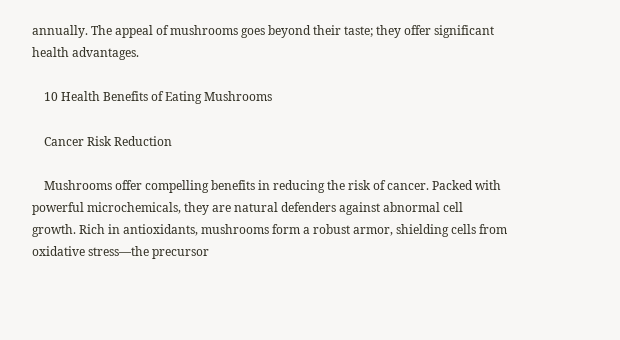annually. The appeal of mushrooms goes beyond their taste; they offer significant health advantages.

    10 Health Benefits of Eating Mushrooms

    Cancer Risk Reduction

    Mushrooms offer compelling benefits in reducing the risk of cancer. Packed with powerful microchemicals, they are natural defenders against abnormal cell growth. Rich in antioxidants, mushrooms form a robust armor, shielding cells from oxidative stress—the precursor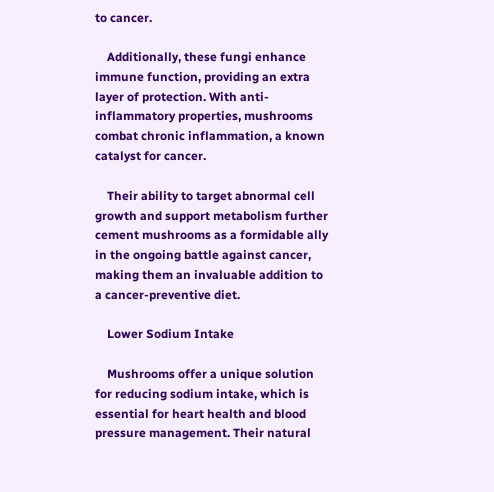to cancer.

    Additionally, these fungi enhance immune function, providing an extra layer of protection. With anti-inflammatory properties, mushrooms combat chronic inflammation, a known catalyst for cancer.

    Their ability to target abnormal cell growth and support metabolism further cement mushrooms as a formidable ally in the ongoing battle against cancer, making them an invaluable addition to a cancer-preventive diet.

    Lower Sodium Intake

    Mushrooms offer a unique solution for reducing sodium intake, which is essential for heart health and blood pressure management. Their natural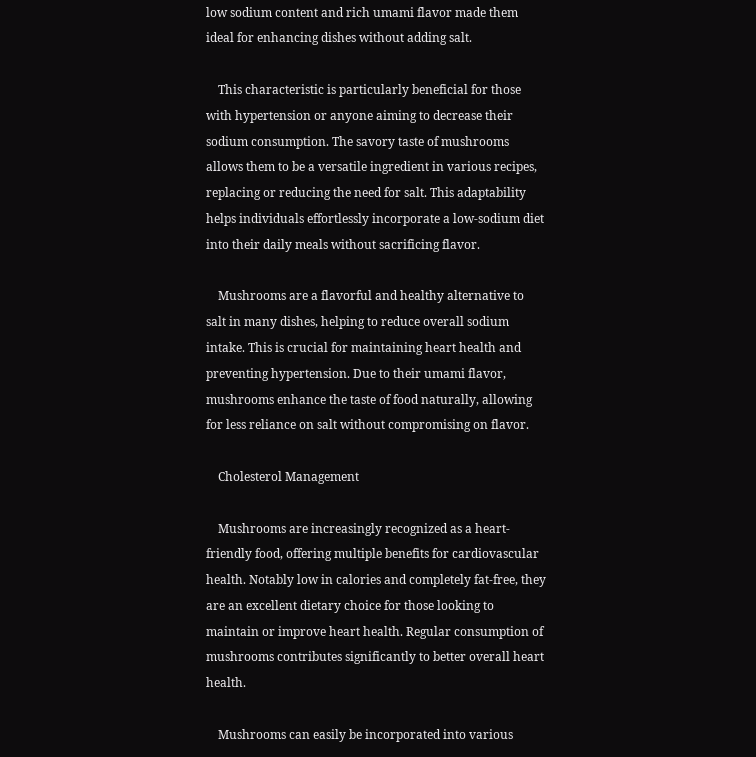low sodium content and rich umami flavor made them ideal for enhancing dishes without adding salt.

    This characteristic is particularly beneficial for those with hypertension or anyone aiming to decrease their sodium consumption. The savory taste of mushrooms allows them to be a versatile ingredient in various recipes, replacing or reducing the need for salt. This adaptability helps individuals effortlessly incorporate a low-sodium diet into their daily meals without sacrificing flavor.

    Mushrooms are a flavorful and healthy alternative to salt in many dishes, helping to reduce overall sodium intake. This is crucial for maintaining heart health and preventing hypertension. Due to their umami flavor, mushrooms enhance the taste of food naturally, allowing for less reliance on salt without compromising on flavor.

    Cholesterol Management

    Mushrooms are increasingly recognized as a heart-friendly food, offering multiple benefits for cardiovascular health. Notably low in calories and completely fat-free, they are an excellent dietary choice for those looking to maintain or improve heart health. Regular consumption of mushrooms contributes significantly to better overall heart health.

    Mushrooms can easily be incorporated into various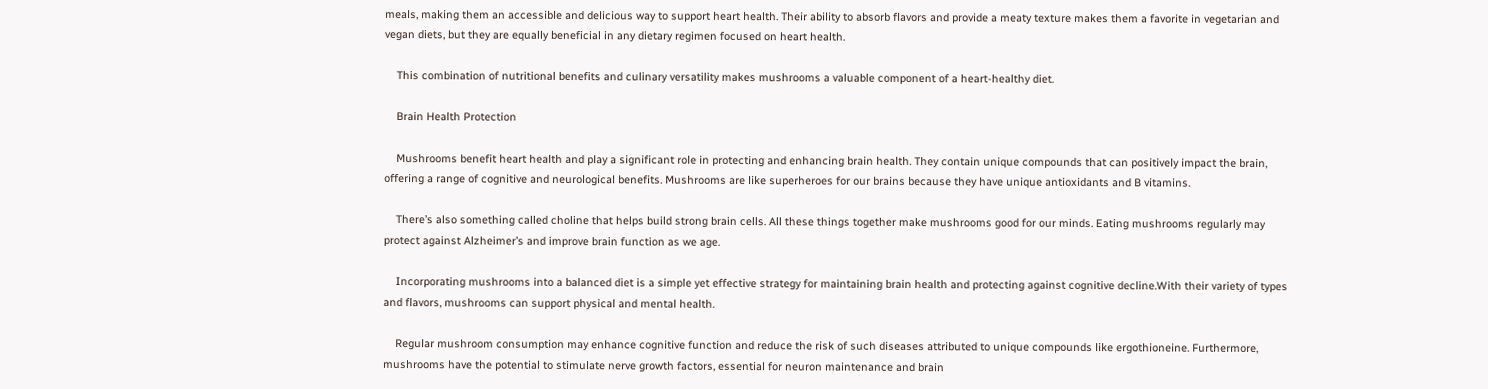meals, making them an accessible and delicious way to support heart health. Their ability to absorb flavors and provide a meaty texture makes them a favorite in vegetarian and vegan diets, but they are equally beneficial in any dietary regimen focused on heart health.

    This combination of nutritional benefits and culinary versatility makes mushrooms a valuable component of a heart-healthy diet.

    Brain Health Protection

    Mushrooms benefit heart health and play a significant role in protecting and enhancing brain health. They contain unique compounds that can positively impact the brain, offering a range of cognitive and neurological benefits. Mushrooms are like superheroes for our brains because they have unique antioxidants and B vitamins.

    There’s also something called choline that helps build strong brain cells. All these things together make mushrooms good for our minds. Eating mushrooms regularly may protect against Alzheimer’s and improve brain function as we age.

    Incorporating mushrooms into a balanced diet is a simple yet effective strategy for maintaining brain health and protecting against cognitive decline.With their variety of types and flavors, mushrooms can support physical and mental health.

    Regular mushroom consumption may enhance cognitive function and reduce the risk of such diseases attributed to unique compounds like ergothioneine. Furthermore, mushrooms have the potential to stimulate nerve growth factors, essential for neuron maintenance and brain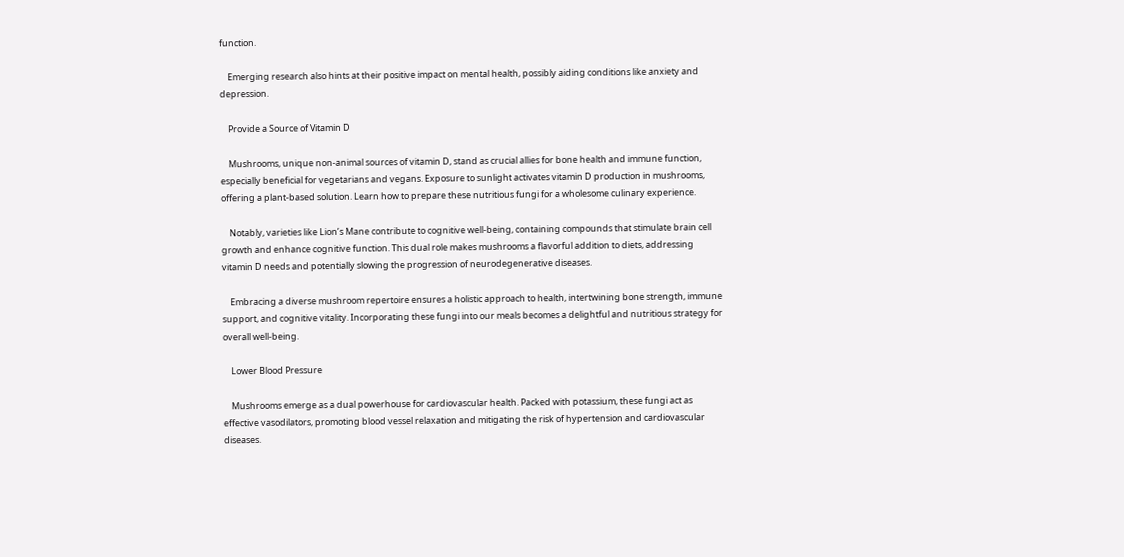function.

    Emerging research also hints at their positive impact on mental health, possibly aiding conditions like anxiety and depression.

    Provide a Source of Vitamin D

    Mushrooms, unique non-animal sources of vitamin D, stand as crucial allies for bone health and immune function, especially beneficial for vegetarians and vegans. Exposure to sunlight activates vitamin D production in mushrooms, offering a plant-based solution. Learn how to prepare these nutritious fungi for a wholesome culinary experience.

    Notably, varieties like Lion’s Mane contribute to cognitive well-being, containing compounds that stimulate brain cell growth and enhance cognitive function. This dual role makes mushrooms a flavorful addition to diets, addressing vitamin D needs and potentially slowing the progression of neurodegenerative diseases.

    Embracing a diverse mushroom repertoire ensures a holistic approach to health, intertwining bone strength, immune support, and cognitive vitality. Incorporating these fungi into our meals becomes a delightful and nutritious strategy for overall well-being.

    Lower Blood Pressure

    Mushrooms emerge as a dual powerhouse for cardiovascular health. Packed with potassium, these fungi act as effective vasodilators, promoting blood vessel relaxation and mitigating the risk of hypertension and cardiovascular diseases.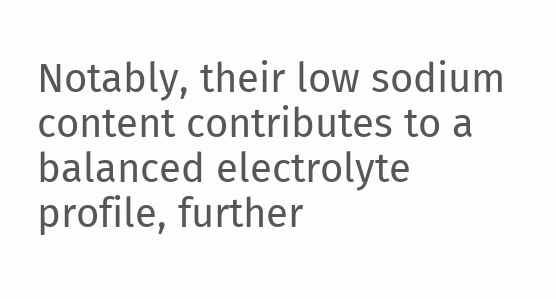Notably, their low sodium content contributes to a balanced electrolyte profile, further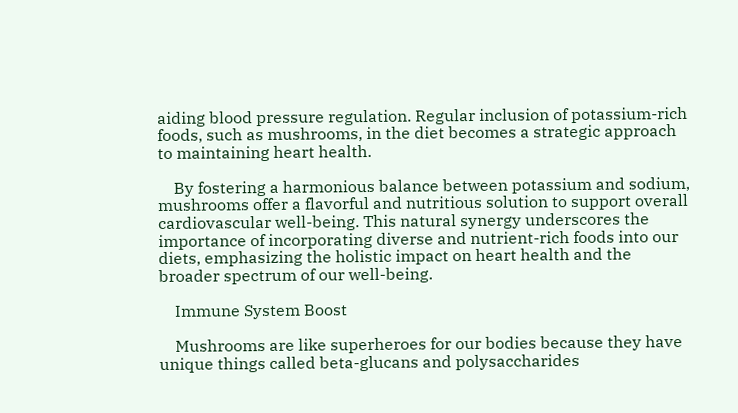aiding blood pressure regulation. Regular inclusion of potassium-rich foods, such as mushrooms, in the diet becomes a strategic approach to maintaining heart health.

    By fostering a harmonious balance between potassium and sodium, mushrooms offer a flavorful and nutritious solution to support overall cardiovascular well-being. This natural synergy underscores the importance of incorporating diverse and nutrient-rich foods into our diets, emphasizing the holistic impact on heart health and the broader spectrum of our well-being.

    Immune System Boost

    Mushrooms are like superheroes for our bodies because they have unique things called beta-glucans and polysaccharides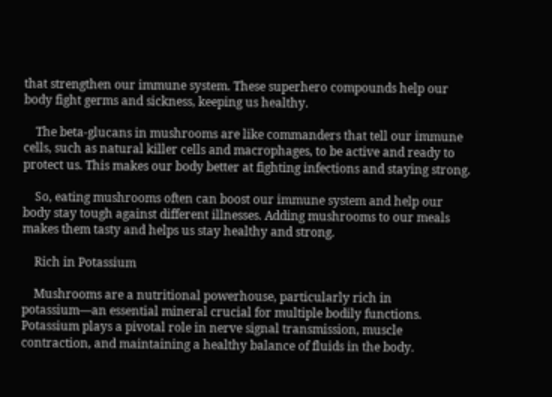that strengthen our immune system. These superhero compounds help our body fight germs and sickness, keeping us healthy.

    The beta-glucans in mushrooms are like commanders that tell our immune cells, such as natural killer cells and macrophages, to be active and ready to protect us. This makes our body better at fighting infections and staying strong.

    So, eating mushrooms often can boost our immune system and help our body stay tough against different illnesses. Adding mushrooms to our meals makes them tasty and helps us stay healthy and strong.

    Rich in Potassium

    Mushrooms are a nutritional powerhouse, particularly rich in potassium—an essential mineral crucial for multiple bodily functions. Potassium plays a pivotal role in nerve signal transmission, muscle contraction, and maintaining a healthy balance of fluids in the body.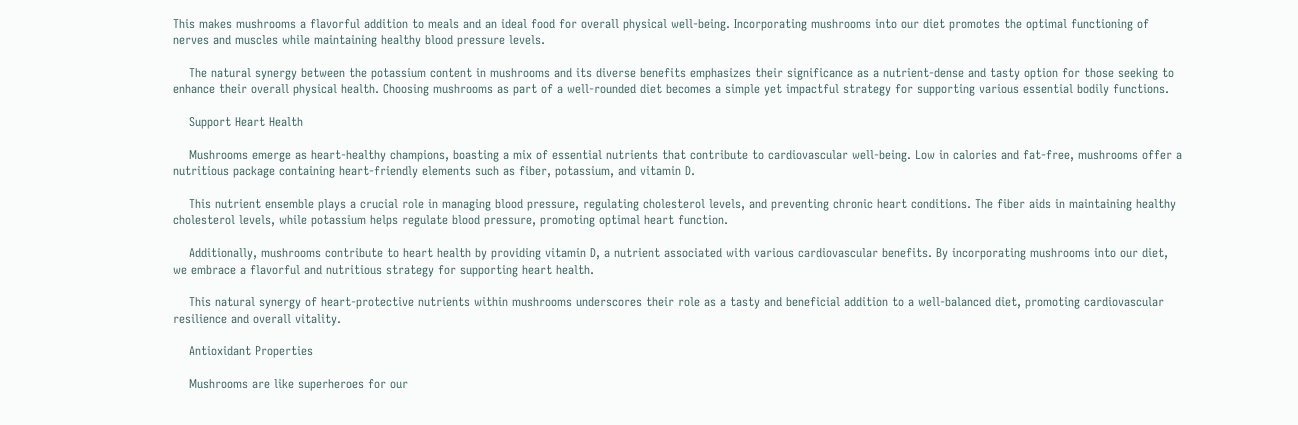This makes mushrooms a flavorful addition to meals and an ideal food for overall physical well-being. Incorporating mushrooms into our diet promotes the optimal functioning of nerves and muscles while maintaining healthy blood pressure levels.

    The natural synergy between the potassium content in mushrooms and its diverse benefits emphasizes their significance as a nutrient-dense and tasty option for those seeking to enhance their overall physical health. Choosing mushrooms as part of a well-rounded diet becomes a simple yet impactful strategy for supporting various essential bodily functions.

    Support Heart Health

    Mushrooms emerge as heart-healthy champions, boasting a mix of essential nutrients that contribute to cardiovascular well-being. Low in calories and fat-free, mushrooms offer a nutritious package containing heart-friendly elements such as fiber, potassium, and vitamin D.

    This nutrient ensemble plays a crucial role in managing blood pressure, regulating cholesterol levels, and preventing chronic heart conditions. The fiber aids in maintaining healthy cholesterol levels, while potassium helps regulate blood pressure, promoting optimal heart function.

    Additionally, mushrooms contribute to heart health by providing vitamin D, a nutrient associated with various cardiovascular benefits. By incorporating mushrooms into our diet, we embrace a flavorful and nutritious strategy for supporting heart health.

    This natural synergy of heart-protective nutrients within mushrooms underscores their role as a tasty and beneficial addition to a well-balanced diet, promoting cardiovascular resilience and overall vitality.

    Antioxidant Properties

    Mushrooms are like superheroes for our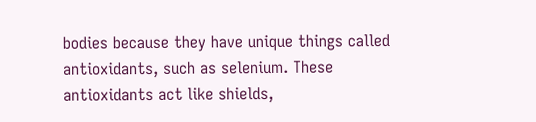bodies because they have unique things called antioxidants, such as selenium. These antioxidants act like shields,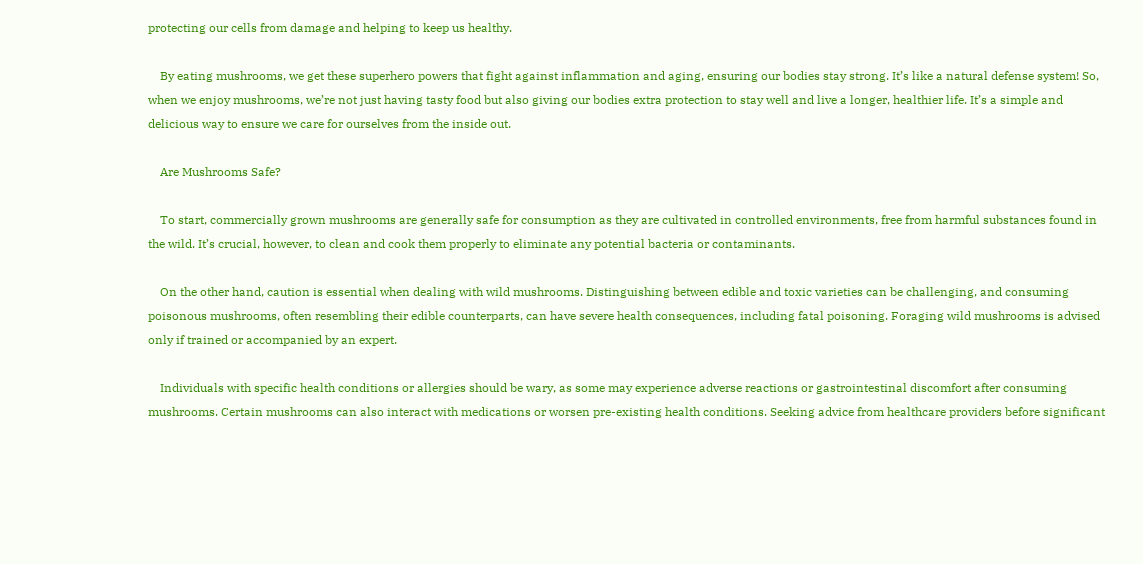protecting our cells from damage and helping to keep us healthy.

    By eating mushrooms, we get these superhero powers that fight against inflammation and aging, ensuring our bodies stay strong. It’s like a natural defense system! So, when we enjoy mushrooms, we’re not just having tasty food but also giving our bodies extra protection to stay well and live a longer, healthier life. It’s a simple and delicious way to ensure we care for ourselves from the inside out.

    Are Mushrooms Safe?

    To start, commercially grown mushrooms are generally safe for consumption as they are cultivated in controlled environments, free from harmful substances found in the wild. It’s crucial, however, to clean and cook them properly to eliminate any potential bacteria or contaminants.

    On the other hand, caution is essential when dealing with wild mushrooms. Distinguishing between edible and toxic varieties can be challenging, and consuming poisonous mushrooms, often resembling their edible counterparts, can have severe health consequences, including fatal poisoning. Foraging wild mushrooms is advised only if trained or accompanied by an expert.

    Individuals with specific health conditions or allergies should be wary, as some may experience adverse reactions or gastrointestinal discomfort after consuming mushrooms. Certain mushrooms can also interact with medications or worsen pre-existing health conditions. Seeking advice from healthcare providers before significant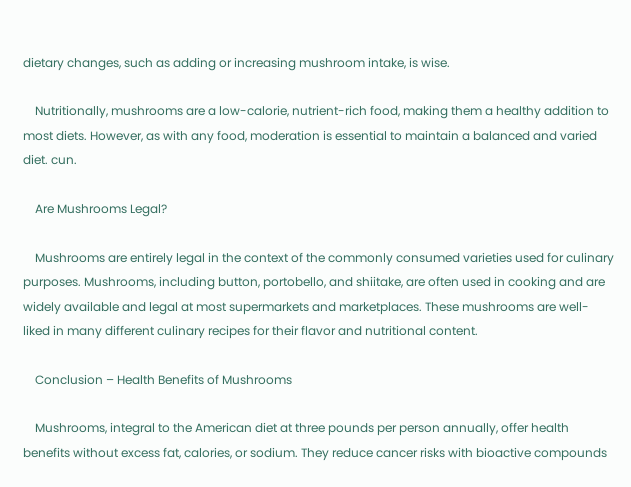dietary changes, such as adding or increasing mushroom intake, is wise.

    Nutritionally, mushrooms are a low-calorie, nutrient-rich food, making them a healthy addition to most diets. However, as with any food, moderation is essential to maintain a balanced and varied diet. cun.

    Are Mushrooms Legal?

    Mushrooms are entirely legal in the context of the commonly consumed varieties used for culinary purposes. Mushrooms, including button, portobello, and shiitake, are often used in cooking and are widely available and legal at most supermarkets and marketplaces. These mushrooms are well-liked in many different culinary recipes for their flavor and nutritional content.

    Conclusion – Health Benefits of Mushrooms

    Mushrooms, integral to the American diet at three pounds per person annually, offer health benefits without excess fat, calories, or sodium. They reduce cancer risks with bioactive compounds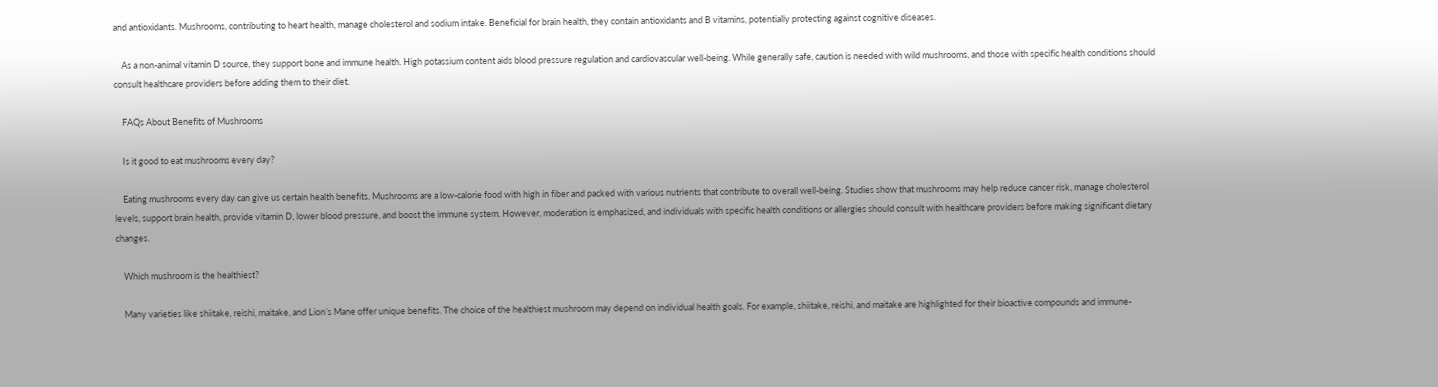and antioxidants. Mushrooms, contributing to heart health, manage cholesterol and sodium intake. Beneficial for brain health, they contain antioxidants and B vitamins, potentially protecting against cognitive diseases.

    As a non-animal vitamin D source, they support bone and immune health. High potassium content aids blood pressure regulation and cardiovascular well-being. While generally safe, caution is needed with wild mushrooms, and those with specific health conditions should consult healthcare providers before adding them to their diet.

    FAQs About Benefits of Mushrooms

    Is it good to eat mushrooms every day?

    Eating mushrooms every day can give us certain health benefits. Mushrooms are a low-calorie food with high in fiber and packed with various nutrients that contribute to overall well-being. Studies show that mushrooms may help reduce cancer risk, manage cholesterol levels, support brain health, provide vitamin D, lower blood pressure, and boost the immune system. However, moderation is emphasized, and individuals with specific health conditions or allergies should consult with healthcare providers before making significant dietary changes.

    Which mushroom is the healthiest?

    Many varieties like shiitake, reishi, maitake, and Lion’s Mane offer unique benefits. The choice of the healthiest mushroom may depend on individual health goals. For example, shiitake, reishi, and maitake are highlighted for their bioactive compounds and immune-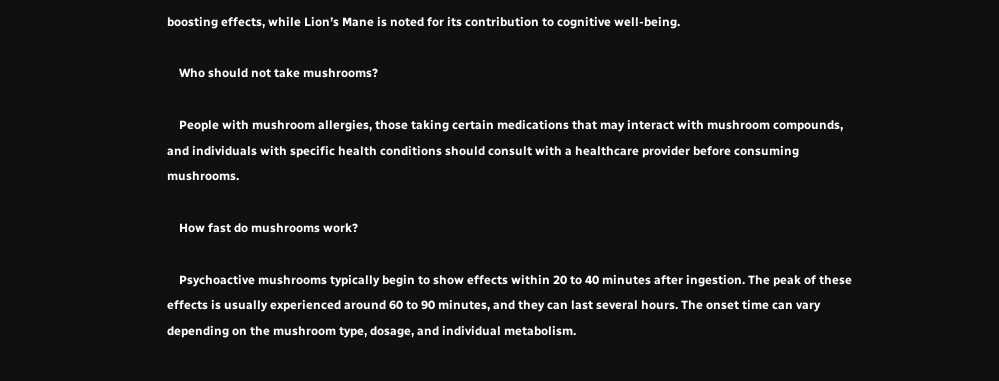boosting effects, while Lion’s Mane is noted for its contribution to cognitive well-being.

    Who should not take mushrooms?

    People with mushroom allergies, those taking certain medications that may interact with mushroom compounds, and individuals with specific health conditions should consult with a healthcare provider before consuming mushrooms.

    How fast do mushrooms work?

    Psychoactive mushrooms typically begin to show effects within 20 to 40 minutes after ingestion. The peak of these effects is usually experienced around 60 to 90 minutes, and they can last several hours. The onset time can vary depending on the mushroom type, dosage, and individual metabolism.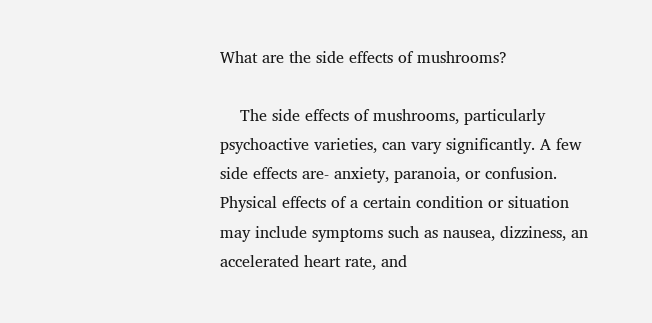What are the side effects of mushrooms?

    The side effects of mushrooms, particularly psychoactive varieties, can vary significantly. A few side effects are- anxiety, paranoia, or confusion. Physical effects of a certain condition or situation may include symptoms such as nausea, dizziness, an accelerated heart rate, and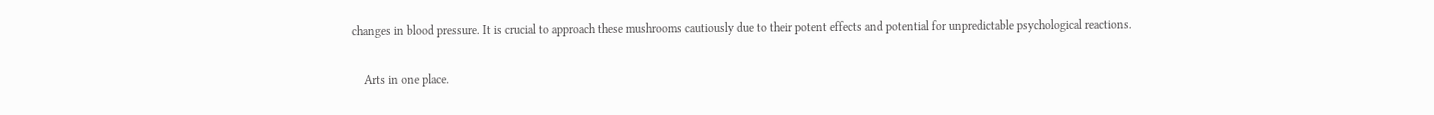changes in blood pressure. It is crucial to approach these mushrooms cautiously due to their potent effects and potential for unpredictable psychological reactions.

    Arts in one place.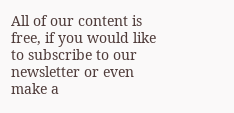All of our content is free, if you would like to subscribe to our newsletter or even make a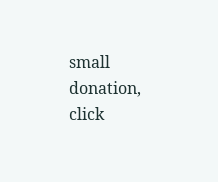small donation, click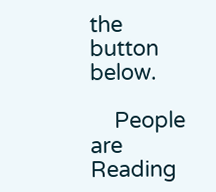the button below.

    People are Reading